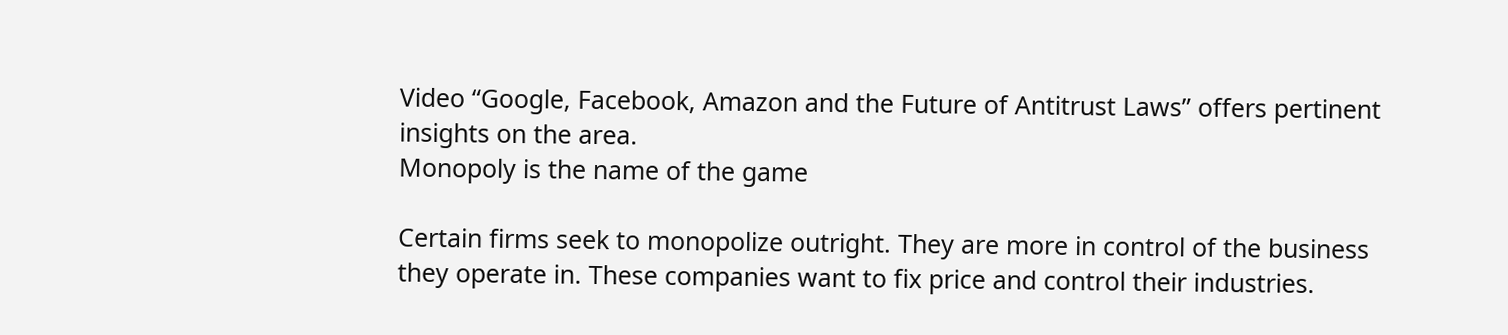Video “Google, Facebook, Amazon and the Future of Antitrust Laws” offers pertinent insights on the area.
Monopoly is the name of the game

Certain firms seek to monopolize outright. They are more in control of the business they operate in. These companies want to fix price and control their industries.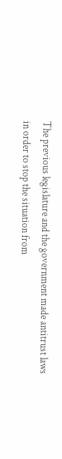The previous legislature and the government made antitrust laws in order to stop the situation from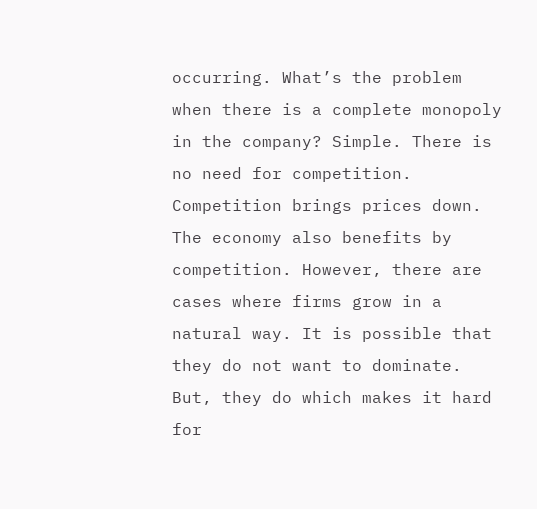occurring. What’s the problem when there is a complete monopoly in the company? Simple. There is no need for competition. Competition brings prices down. The economy also benefits by competition. However, there are cases where firms grow in a natural way. It is possible that they do not want to dominate. But, they do which makes it hard for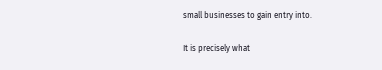small businesses to gain entry into.

It is precisely what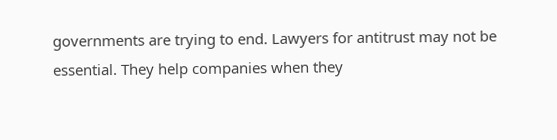governments are trying to end. Lawyers for antitrust may not be essential. They help companies when they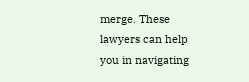merge. These lawyers can help you in navigating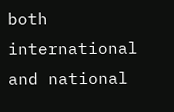both international and national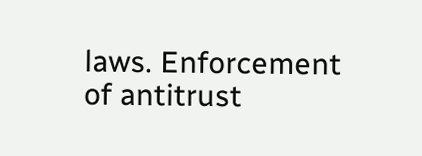laws. Enforcement of antitrust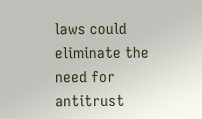laws could eliminate the need for antitrust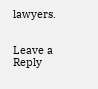lawyers.


Leave a Reply